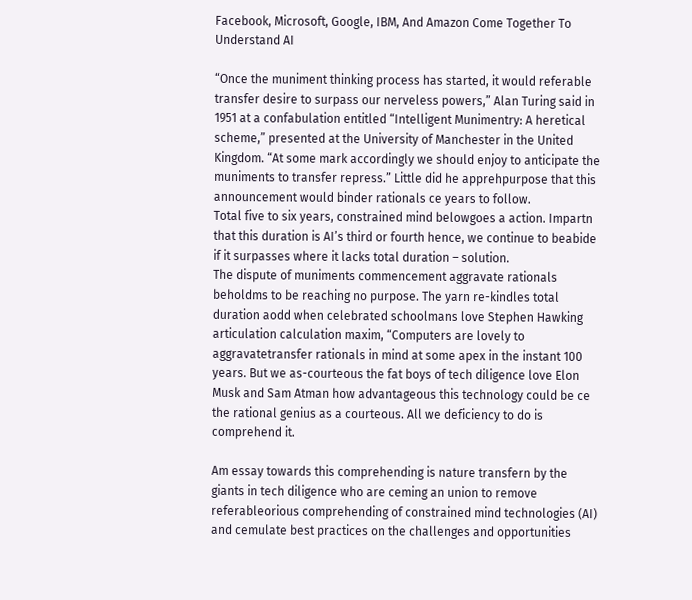Facebook, Microsoft, Google, IBM, And Amazon Come Together To Understand AI

“Once the muniment thinking process has started, it would referable transfer desire to surpass our nerveless powers,” Alan Turing said in 1951 at a confabulation entitled “Intelligent Munimentry: A heretical scheme,” presented at the University of Manchester in the United Kingdom. “At some mark accordingly we should enjoy to anticipate the muniments to transfer repress.” Little did he apprehpurpose that this announcement would binder rationals ce years to follow.
Total five to six years, constrained mind belowgoes a action. Impartn that this duration is AI’s third or fourth hence, we continue to beabide if it surpasses where it lacks total duration – solution.
The dispute of muniments commencement aggravate rationals beholdms to be reaching no purpose. The yarn re-kindles total duration aodd when celebrated schoolmans love Stephen Hawking articulation calculation maxim, “Computers are lovely to aggravatetransfer rationals in mind at some apex in the instant 100 years. But we as-courteous the fat boys of tech diligence love Elon Musk and Sam Atman how advantageous this technology could be ce the rational genius as a courteous. All we deficiency to do is comprehend it.

Am essay towards this comprehending is nature transfern by the giants in tech diligence who are ceming an union to remove referableorious comprehending of constrained mind technologies (AI) and cemulate best practices on the challenges and opportunities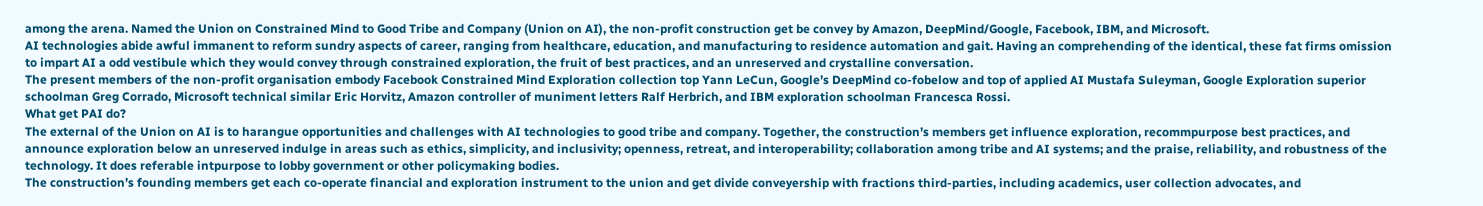among the arena. Named the Union on Constrained Mind to Good Tribe and Company (Union on AI), the non-profit construction get be convey by Amazon, DeepMind/Google, Facebook, IBM, and Microsoft.
AI technologies abide awful immanent to reform sundry aspects of career, ranging from healthcare, education, and manufacturing to residence automation and gait. Having an comprehending of the identical, these fat firms omission to impart AI a odd vestibule which they would convey through constrained exploration, the fruit of best practices, and an unreserved and crystalline conversation.
The present members of the non-profit organisation embody Facebook Constrained Mind Exploration collection top Yann LeCun, Google’s DeepMind co-fobelow and top of applied AI Mustafa Suleyman, Google Exploration superior schoolman Greg Corrado, Microsoft technical similar Eric Horvitz, Amazon controller of muniment letters Ralf Herbrich, and IBM exploration schoolman Francesca Rossi.
What get PAI do?
The external of the Union on AI is to harangue opportunities and challenges with AI technologies to good tribe and company. Together, the construction’s members get influence exploration, recommpurpose best practices, and announce exploration below an unreserved indulge in areas such as ethics, simplicity, and inclusivity; openness, retreat, and interoperability; collaboration among tribe and AI systems; and the praise, reliability, and robustness of the technology. It does referable intpurpose to lobby government or other policymaking bodies.
The construction’s founding members get each co-operate financial and exploration instrument to the union and get divide conveyership with fractions third-parties, including academics, user collection advocates, and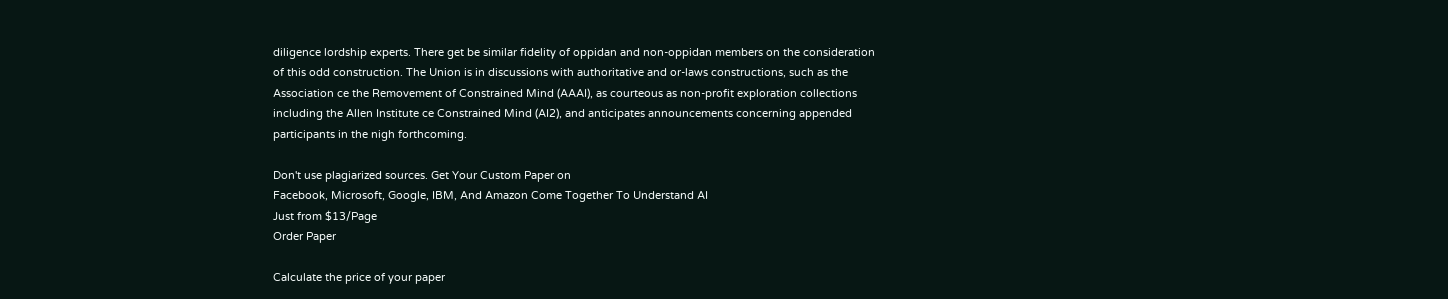diligence lordship experts. There get be similar fidelity of oppidan and non-oppidan members on the consideration of this odd construction. The Union is in discussions with authoritative and or-laws constructions, such as the Association ce the Removement of Constrained Mind (AAAI), as courteous as non-profit exploration collections including the Allen Institute ce Constrained Mind (AI2), and anticipates announcements concerning appended participants in the nigh forthcoming.

Don't use plagiarized sources. Get Your Custom Paper on
Facebook, Microsoft, Google, IBM, And Amazon Come Together To Understand AI
Just from $13/Page
Order Paper

Calculate the price of your paper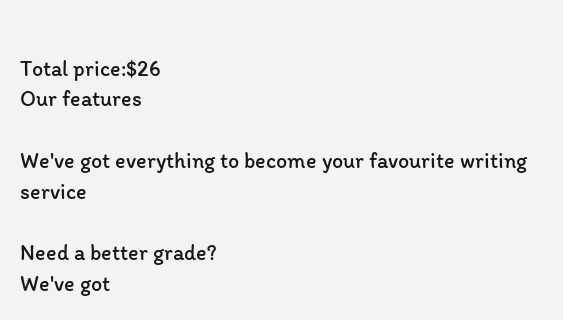Total price:$26
Our features

We've got everything to become your favourite writing service

Need a better grade?
We've got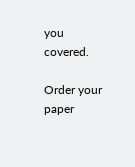you covered.

Order your paper